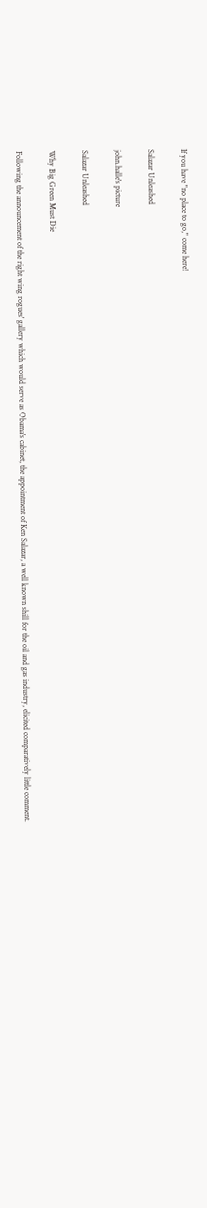If you have "no place to go," come here!

Salazar Unleashed

john.halle's picture

Salazar Unleashed

Why Big Green Must Die

Following the announcement of the right wing rogues' gallery which would serve as Obama's cabinet, the appointment of Ken Salazar, a well known shill for the oil and gas industry, elicited comparatively little comment.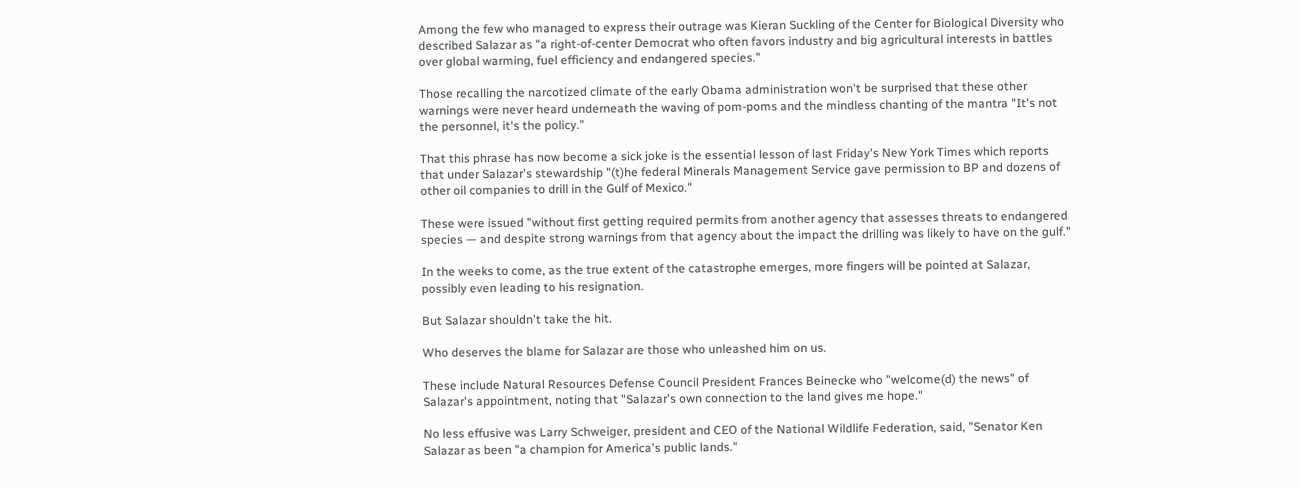Among the few who managed to express their outrage was Kieran Suckling of the Center for Biological Diversity who described Salazar as "a right-of-center Democrat who often favors industry and big agricultural interests in battles over global warming, fuel efficiency and endangered species."

Those recalling the narcotized climate of the early Obama administration won't be surprised that these other warnings were never heard underneath the waving of pom-poms and the mindless chanting of the mantra "It's not the personnel, it's the policy."

That this phrase has now become a sick joke is the essential lesson of last Friday's New York Times which reports that under Salazar's stewardship "(t)he federal Minerals Management Service gave permission to BP and dozens of other oil companies to drill in the Gulf of Mexico."

These were issued "without first getting required permits from another agency that assesses threats to endangered species — and despite strong warnings from that agency about the impact the drilling was likely to have on the gulf."

In the weeks to come, as the true extent of the catastrophe emerges, more fingers will be pointed at Salazar, possibly even leading to his resignation.

But Salazar shouldn't take the hit.

Who deserves the blame for Salazar are those who unleashed him on us.

These include Natural Resources Defense Council President Frances Beinecke who "welcome(d) the news" of Salazar's appointment, noting that "Salazar's own connection to the land gives me hope."

No less effusive was Larry Schweiger, president and CEO of the National Wildlife Federation, said, "Senator Ken Salazar as been "a champion for America's public lands."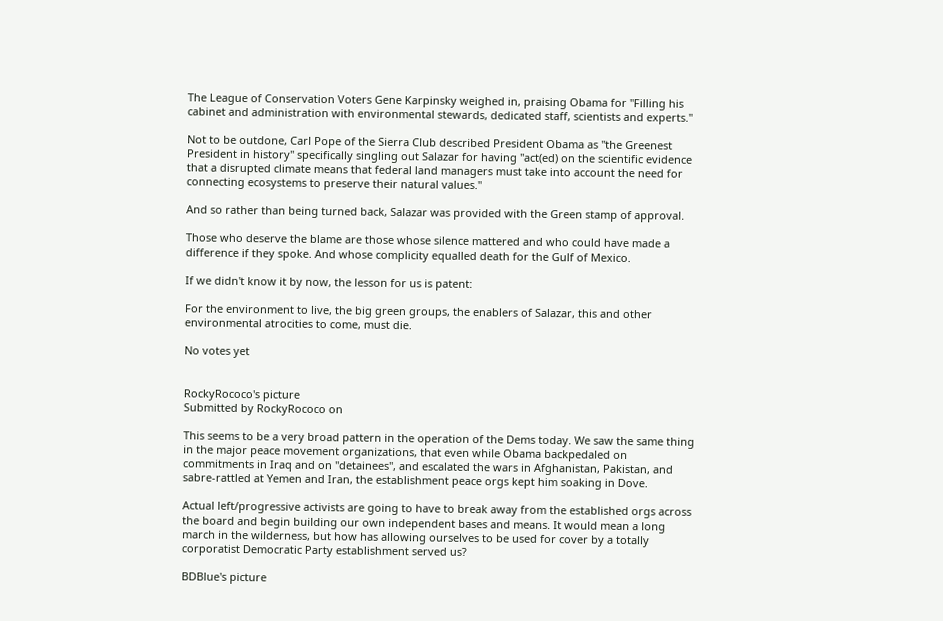The League of Conservation Voters Gene Karpinsky weighed in, praising Obama for "Filling his cabinet and administration with environmental stewards, dedicated staff, scientists and experts."

Not to be outdone, Carl Pope of the Sierra Club described President Obama as "the Greenest President in history" specifically singling out Salazar for having "act(ed) on the scientific evidence that a disrupted climate means that federal land managers must take into account the need for connecting ecosystems to preserve their natural values."

And so rather than being turned back, Salazar was provided with the Green stamp of approval.

Those who deserve the blame are those whose silence mattered and who could have made a difference if they spoke. And whose complicity equalled death for the Gulf of Mexico.

If we didn't know it by now, the lesson for us is patent:

For the environment to live, the big green groups, the enablers of Salazar, this and other environmental atrocities to come, must die.

No votes yet


RockyRococo's picture
Submitted by RockyRococo on

This seems to be a very broad pattern in the operation of the Dems today. We saw the same thing in the major peace movement organizations, that even while Obama backpedaled on commitments in Iraq and on "detainees", and escalated the wars in Afghanistan, Pakistan, and sabre-rattled at Yemen and Iran, the establishment peace orgs kept him soaking in Dove.

Actual left/progressive activists are going to have to break away from the established orgs across the board and begin building our own independent bases and means. It would mean a long march in the wilderness, but how has allowing ourselves to be used for cover by a totally corporatist Democratic Party establishment served us?

BDBlue's picture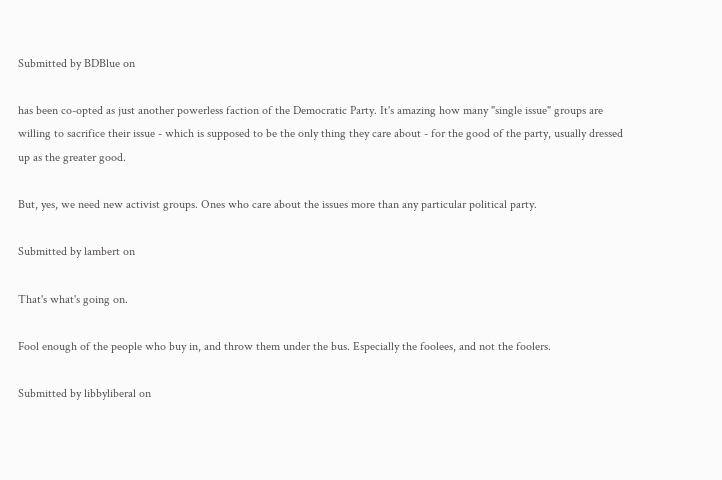Submitted by BDBlue on

has been co-opted as just another powerless faction of the Democratic Party. It's amazing how many "single issue" groups are willing to sacrifice their issue - which is supposed to be the only thing they care about - for the good of the party, usually dressed up as the greater good.

But, yes, we need new activist groups. Ones who care about the issues more than any particular political party.

Submitted by lambert on

That's what's going on.

Fool enough of the people who buy in, and throw them under the bus. Especially the foolees, and not the foolers.

Submitted by libbyliberal on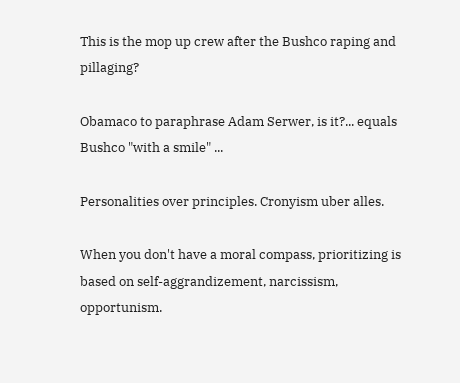This is the mop up crew after the Bushco raping and pillaging?

Obamaco to paraphrase Adam Serwer, is it?... equals Bushco "with a smile" ...

Personalities over principles. Cronyism uber alles.

When you don't have a moral compass, prioritizing is based on self-aggrandizement, narcissism, opportunism.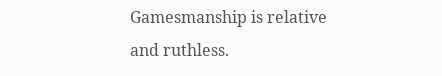Gamesmanship is relative and ruthless.